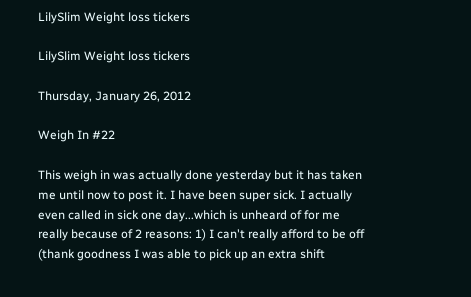LilySlim Weight loss tickers

LilySlim Weight loss tickers

Thursday, January 26, 2012

Weigh In #22

This weigh in was actually done yesterday but it has taken me until now to post it. I have been super sick. I actually even called in sick one day...which is unheard of for me really because of 2 reasons: 1) I can't really afford to be off (thank goodness I was able to pick up an extra shift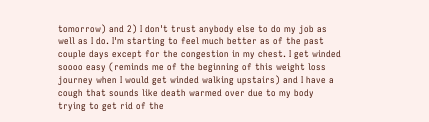tomorrow) and 2) I don't trust anybody else to do my job as well as I do. I'm starting to feel much better as of the past couple days except for the congestion in my chest. I get winded soooo easy (reminds me of the beginning of this weight loss journey when I would get winded walking upstairs) and I have a cough that sounds like death warmed over due to my body trying to get rid of the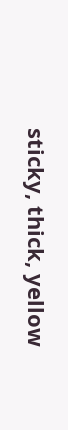sticky, thick, yellow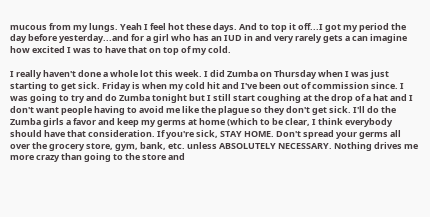mucous from my lungs. Yeah I feel hot these days. And to top it off...I got my period the day before yesterday...and for a girl who has an IUD in and very rarely gets a can imagine how excited I was to have that on top of my cold.

I really haven't done a whole lot this week. I did Zumba on Thursday when I was just starting to get sick. Friday is when my cold hit and I've been out of commission since. I was going to try and do Zumba tonight but I still start coughing at the drop of a hat and I don't want people having to avoid me like the plague so they don't get sick. I'll do the Zumba girls a favor and keep my germs at home (which to be clear, I think everybody should have that consideration. If you're sick, STAY HOME. Don't spread your germs all over the grocery store, gym, bank, etc. unless ABSOLUTELY NECESSARY. Nothing drives me more crazy than going to the store and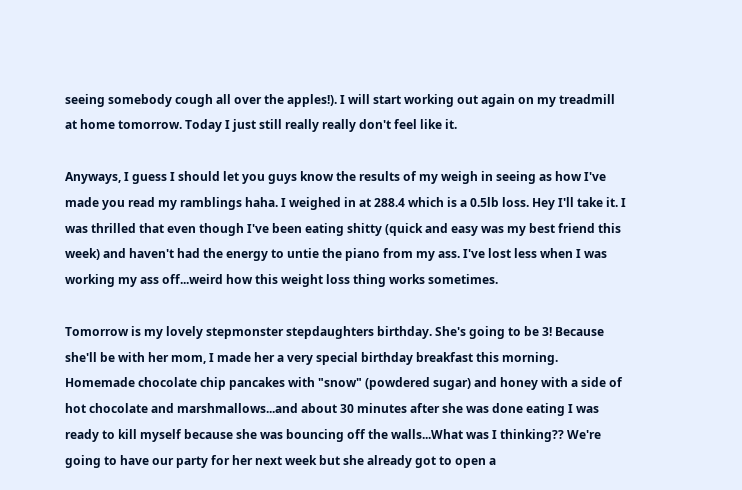seeing somebody cough all over the apples!). I will start working out again on my treadmill at home tomorrow. Today I just still really really don't feel like it.

Anyways, I guess I should let you guys know the results of my weigh in seeing as how I've made you read my ramblings haha. I weighed in at 288.4 which is a 0.5lb loss. Hey I'll take it. I was thrilled that even though I've been eating shitty (quick and easy was my best friend this week) and haven't had the energy to untie the piano from my ass. I've lost less when I was working my ass off...weird how this weight loss thing works sometimes.

Tomorrow is my lovely stepmonster stepdaughters birthday. She's going to be 3! Because she'll be with her mom, I made her a very special birthday breakfast this morning. Homemade chocolate chip pancakes with "snow" (powdered sugar) and honey with a side of hot chocolate and marshmallows...and about 30 minutes after she was done eating I was ready to kill myself because she was bouncing off the walls...What was I thinking?? We're going to have our party for her next week but she already got to open a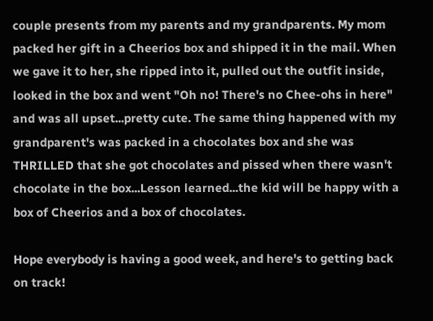couple presents from my parents and my grandparents. My mom packed her gift in a Cheerios box and shipped it in the mail. When we gave it to her, she ripped into it, pulled out the outfit inside, looked in the box and went "Oh no! There's no Chee-ohs in here" and was all upset...pretty cute. The same thing happened with my grandparent's was packed in a chocolates box and she was THRILLED that she got chocolates and pissed when there wasn't chocolate in the box...Lesson learned...the kid will be happy with a box of Cheerios and a box of chocolates.

Hope everybody is having a good week, and here's to getting back on track!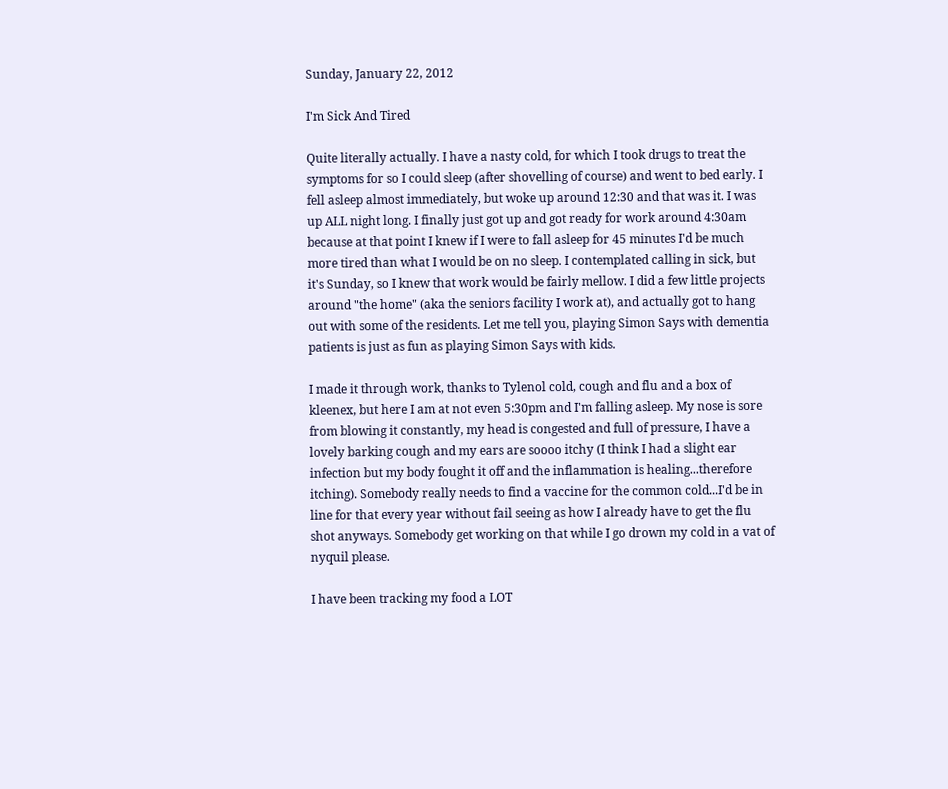Sunday, January 22, 2012

I'm Sick And Tired

Quite literally actually. I have a nasty cold, for which I took drugs to treat the symptoms for so I could sleep (after shovelling of course) and went to bed early. I fell asleep almost immediately, but woke up around 12:30 and that was it. I was up ALL night long. I finally just got up and got ready for work around 4:30am because at that point I knew if I were to fall asleep for 45 minutes I'd be much more tired than what I would be on no sleep. I contemplated calling in sick, but it's Sunday, so I knew that work would be fairly mellow. I did a few little projects around "the home" (aka the seniors facility I work at), and actually got to hang out with some of the residents. Let me tell you, playing Simon Says with dementia patients is just as fun as playing Simon Says with kids.

I made it through work, thanks to Tylenol cold, cough and flu and a box of kleenex, but here I am at not even 5:30pm and I'm falling asleep. My nose is sore from blowing it constantly, my head is congested and full of pressure, I have a lovely barking cough and my ears are soooo itchy (I think I had a slight ear infection but my body fought it off and the inflammation is healing...therefore itching). Somebody really needs to find a vaccine for the common cold...I'd be in line for that every year without fail seeing as how I already have to get the flu shot anyways. Somebody get working on that while I go drown my cold in a vat of nyquil please.

I have been tracking my food a LOT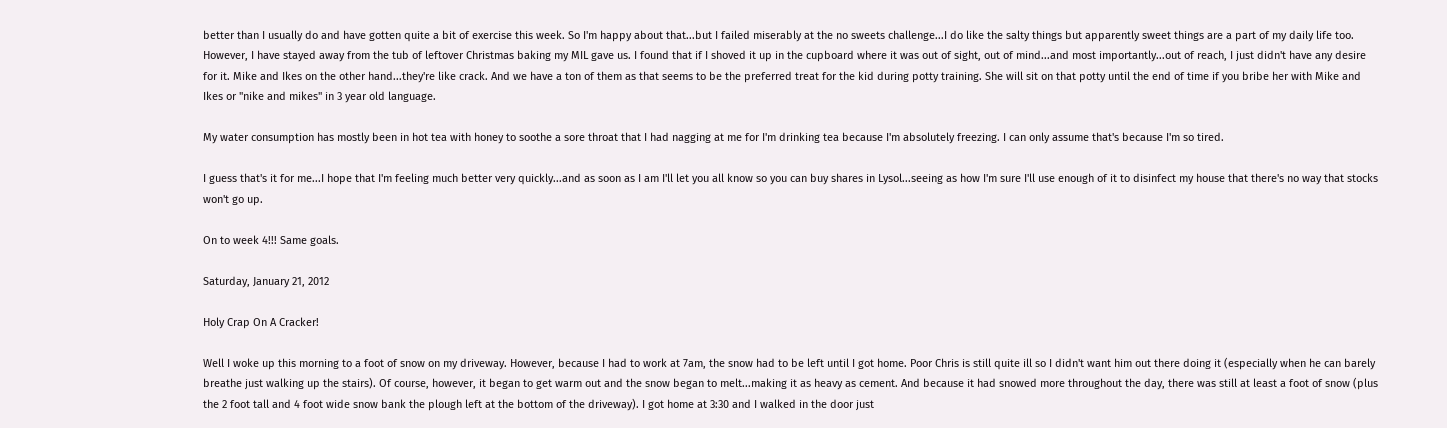better than I usually do and have gotten quite a bit of exercise this week. So I'm happy about that...but I failed miserably at the no sweets challenge...I do like the salty things but apparently sweet things are a part of my daily life too. However, I have stayed away from the tub of leftover Christmas baking my MIL gave us. I found that if I shoved it up in the cupboard where it was out of sight, out of mind...and most importantly...out of reach, I just didn't have any desire for it. Mike and Ikes on the other hand...they're like crack. And we have a ton of them as that seems to be the preferred treat for the kid during potty training. She will sit on that potty until the end of time if you bribe her with Mike and Ikes or "nike and mikes" in 3 year old language.

My water consumption has mostly been in hot tea with honey to soothe a sore throat that I had nagging at me for I'm drinking tea because I'm absolutely freezing. I can only assume that's because I'm so tired.

I guess that's it for me...I hope that I'm feeling much better very quickly...and as soon as I am I'll let you all know so you can buy shares in Lysol...seeing as how I'm sure I'll use enough of it to disinfect my house that there's no way that stocks won't go up.

On to week 4!!! Same goals.

Saturday, January 21, 2012

Holy Crap On A Cracker!

Well I woke up this morning to a foot of snow on my driveway. However, because I had to work at 7am, the snow had to be left until I got home. Poor Chris is still quite ill so I didn't want him out there doing it (especially when he can barely breathe just walking up the stairs). Of course, however, it began to get warm out and the snow began to melt...making it as heavy as cement. And because it had snowed more throughout the day, there was still at least a foot of snow (plus the 2 foot tall and 4 foot wide snow bank the plough left at the bottom of the driveway). I got home at 3:30 and I walked in the door just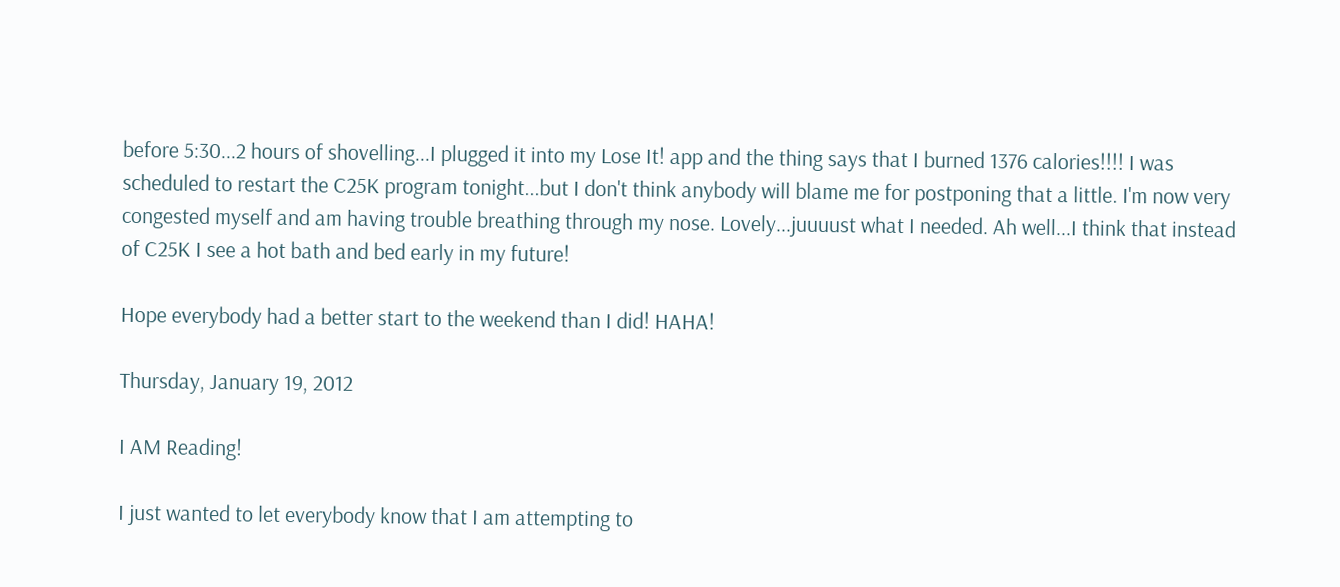before 5:30...2 hours of shovelling...I plugged it into my Lose It! app and the thing says that I burned 1376 calories!!!! I was scheduled to restart the C25K program tonight...but I don't think anybody will blame me for postponing that a little. I'm now very congested myself and am having trouble breathing through my nose. Lovely...juuuust what I needed. Ah well...I think that instead of C25K I see a hot bath and bed early in my future!

Hope everybody had a better start to the weekend than I did! HAHA!

Thursday, January 19, 2012

I AM Reading!

I just wanted to let everybody know that I am attempting to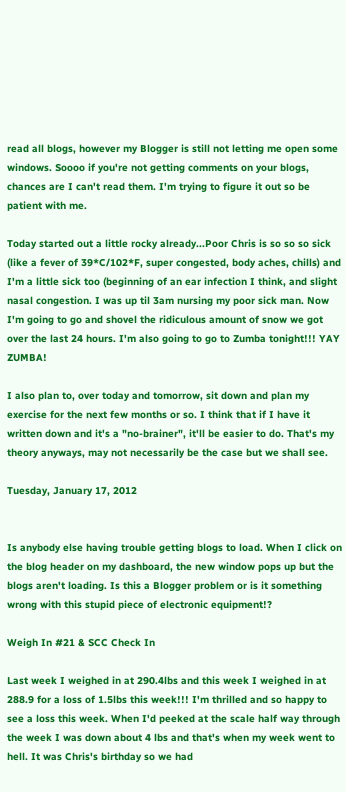read all blogs, however my Blogger is still not letting me open some windows. Soooo if you're not getting comments on your blogs, chances are I can't read them. I'm trying to figure it out so be patient with me.

Today started out a little rocky already...Poor Chris is so so so sick (like a fever of 39*C/102*F, super congested, body aches, chills) and I'm a little sick too (beginning of an ear infection I think, and slight nasal congestion. I was up til 3am nursing my poor sick man. Now I'm going to go and shovel the ridiculous amount of snow we got over the last 24 hours. I'm also going to go to Zumba tonight!!! YAY ZUMBA!

I also plan to, over today and tomorrow, sit down and plan my exercise for the next few months or so. I think that if I have it written down and it's a "no-brainer", it'll be easier to do. That's my theory anyways, may not necessarily be the case but we shall see.

Tuesday, January 17, 2012


Is anybody else having trouble getting blogs to load. When I click on the blog header on my dashboard, the new window pops up but the blogs aren't loading. Is this a Blogger problem or is it something wrong with this stupid piece of electronic equipment!?

Weigh In #21 & SCC Check In

Last week I weighed in at 290.4lbs and this week I weighed in at 288.9 for a loss of 1.5lbs this week!!! I'm thrilled and so happy to see a loss this week. When I'd peeked at the scale half way through the week I was down about 4 lbs and that's when my week went to hell. It was Chris's birthday so we had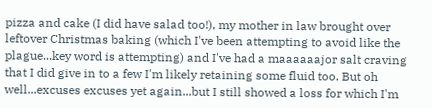pizza and cake (I did have salad too!), my mother in law brought over leftover Christmas baking (which I've been attempting to avoid like the plague...key word is attempting) and I've had a maaaaaajor salt craving that I did give in to a few I'm likely retaining some fluid too. But oh well...excuses excuses yet again...but I still showed a loss for which I'm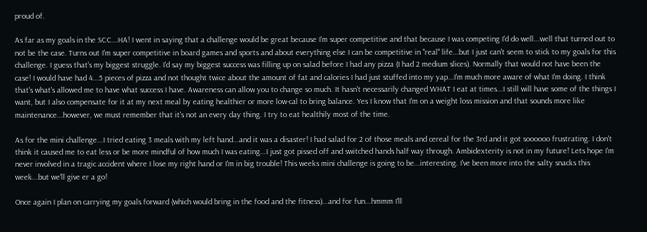proud of.

As far as my goals in the SCC...HA! I went in saying that a challenge would be great because I'm super competitive and that because I was competing I'd do well...well that turned out to not be the case. Turns out I'm super competitive in board games and sports and about everything else I can be competitive in "real" life...but I just can't seem to stick to my goals for this challenge. I guess that's my biggest struggle. I'd say my biggest success was filling up on salad before I had any pizza (I had 2 medium slices). Normally that would not have been the case! I would have had 4...5 pieces of pizza and not thought twice about the amount of fat and calories I had just stuffed into my yap...I'm much more aware of what I'm doing. I think that's what's allowed me to have what success I have. Awareness can allow you to change so much. It hasn't necessarily changed WHAT I eat at times...I still will have some of the things I want, but I also compensate for it at my next meal by eating healthier or more low-cal to bring balance. Yes I know that I'm on a weight loss mission and that sounds more like maintenance...however, we must remember that it's not an every day thing. I try to eat healthily most of the time.

As for the mini challenge...I tried eating 3 meals with my left hand...and it was a disaster! I had salad for 2 of those meals and cereal for the 3rd and it got soooooo frustrating. I don't think it caused me to eat less or be more mindful of how much I was eating...I just got pissed off and switched hands half way through. Ambidexterity is not in my future! Lets hope I'm never involved in a tragic accident where I lose my right hand or I'm in big trouble! This weeks mini challenge is going to be...interesting. I've been more into the salty snacks this week...but we'll give er a go!

Once again I plan on carrying my goals forward (which would bring in the food and the fitness)...and for fun...hmmm I'll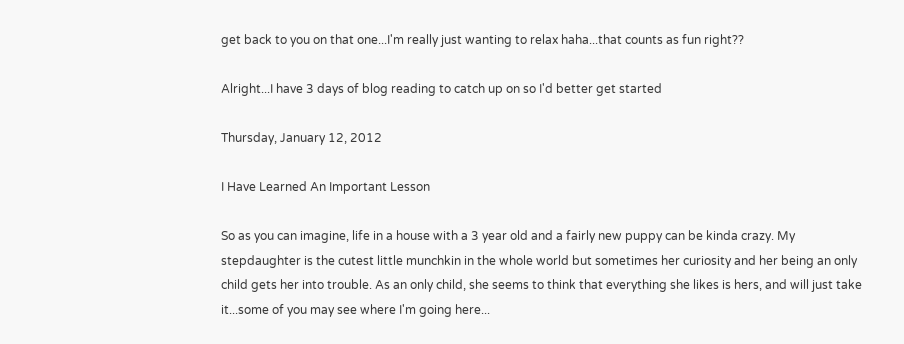get back to you on that one...I'm really just wanting to relax haha...that counts as fun right??

Alright...I have 3 days of blog reading to catch up on so I'd better get started

Thursday, January 12, 2012

I Have Learned An Important Lesson

So as you can imagine, life in a house with a 3 year old and a fairly new puppy can be kinda crazy. My stepdaughter is the cutest little munchkin in the whole world but sometimes her curiosity and her being an only child gets her into trouble. As an only child, she seems to think that everything she likes is hers, and will just take it...some of you may see where I'm going here...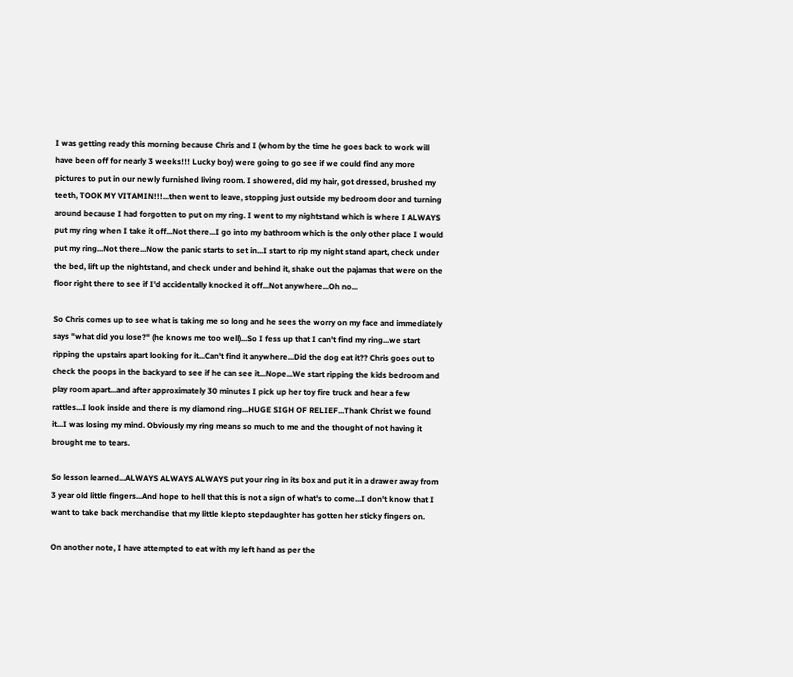I was getting ready this morning because Chris and I (whom by the time he goes back to work will have been off for nearly 3 weeks!!! Lucky boy) were going to go see if we could find any more pictures to put in our newly furnished living room. I showered, did my hair, got dressed, brushed my teeth, TOOK MY VITAMIN!!!...then went to leave, stopping just outside my bedroom door and turning around because I had forgotten to put on my ring. I went to my nightstand which is where I ALWAYS put my ring when I take it off...Not there...I go into my bathroom which is the only other place I would put my ring...Not there...Now the panic starts to set in...I start to rip my night stand apart, check under the bed, lift up the nightstand, and check under and behind it, shake out the pajamas that were on the floor right there to see if I'd accidentally knocked it off...Not anywhere...Oh no...

So Chris comes up to see what is taking me so long and he sees the worry on my face and immediately says "what did you lose?" (he knows me too well)...So I fess up that I can't find my ring...we start ripping the upstairs apart looking for it...Can't find it anywhere...Did the dog eat it?? Chris goes out to check the poops in the backyard to see if he can see it...Nope...We start ripping the kids bedroom and play room apart...and after approximately 30 minutes I pick up her toy fire truck and hear a few rattles...I look inside and there is my diamond ring...HUGE SIGH OF RELIEF...Thank Christ we found it...I was losing my mind. Obviously my ring means so much to me and the thought of not having it brought me to tears.

So lesson learned...ALWAYS ALWAYS ALWAYS put your ring in its box and put it in a drawer away from 3 year old little fingers...And hope to hell that this is not a sign of what's to come...I don't know that I want to take back merchandise that my little klepto stepdaughter has gotten her sticky fingers on.

On another note, I have attempted to eat with my left hand as per the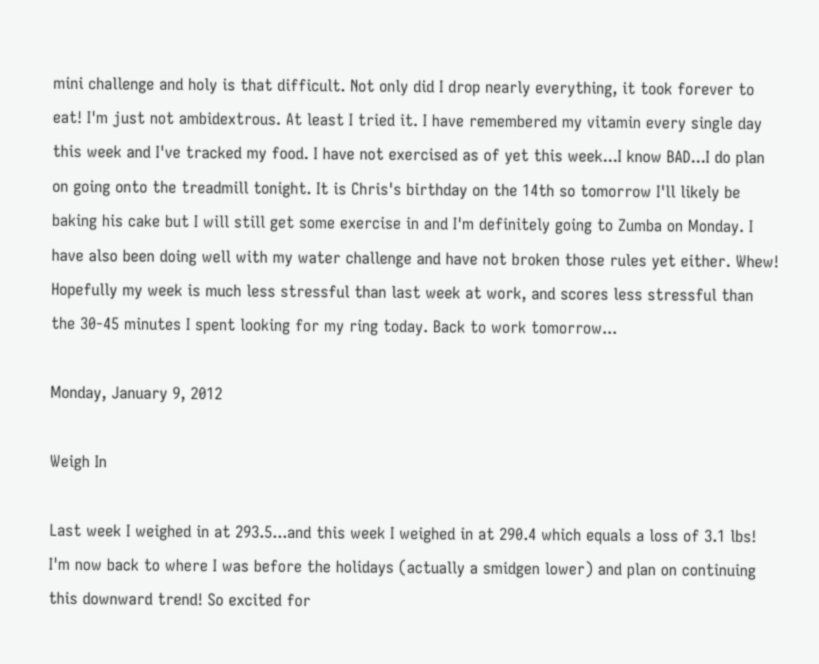mini challenge and holy is that difficult. Not only did I drop nearly everything, it took forever to eat! I'm just not ambidextrous. At least I tried it. I have remembered my vitamin every single day this week and I've tracked my food. I have not exercised as of yet this week...I know BAD...I do plan on going onto the treadmill tonight. It is Chris's birthday on the 14th so tomorrow I'll likely be baking his cake but I will still get some exercise in and I'm definitely going to Zumba on Monday. I have also been doing well with my water challenge and have not broken those rules yet either. Whew! Hopefully my week is much less stressful than last week at work, and scores less stressful than the 30-45 minutes I spent looking for my ring today. Back to work tomorrow...

Monday, January 9, 2012

Weigh In

Last week I weighed in at 293.5...and this week I weighed in at 290.4 which equals a loss of 3.1 lbs! I'm now back to where I was before the holidays (actually a smidgen lower) and plan on continuing this downward trend! So excited for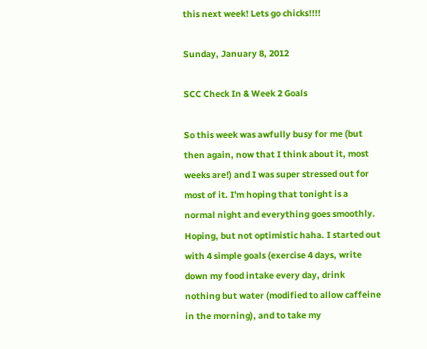this next week! Lets go chicks!!!!

Sunday, January 8, 2012

SCC Check In & Week 2 Goals

So this week was awfully busy for me (but then again, now that I think about it, most weeks are!) and I was super stressed out for most of it. I'm hoping that tonight is a normal night and everything goes smoothly. Hoping, but not optimistic haha. I started out with 4 simple goals (exercise 4 days, write down my food intake every day, drink nothing but water (modified to allow caffeine in the morning), and to take my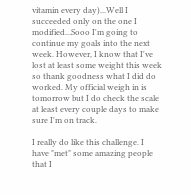vitamin every day)...Well I succeeded only on the one I modified...Sooo I'm going to continue my goals into the next week. However, I know that I've lost at least some weight this week so thank goodness what I did do worked. My official weigh in is tomorrow but I do check the scale at least every couple days to make sure I'm on track.

I really do like this challenge. I have "met" some amazing people that I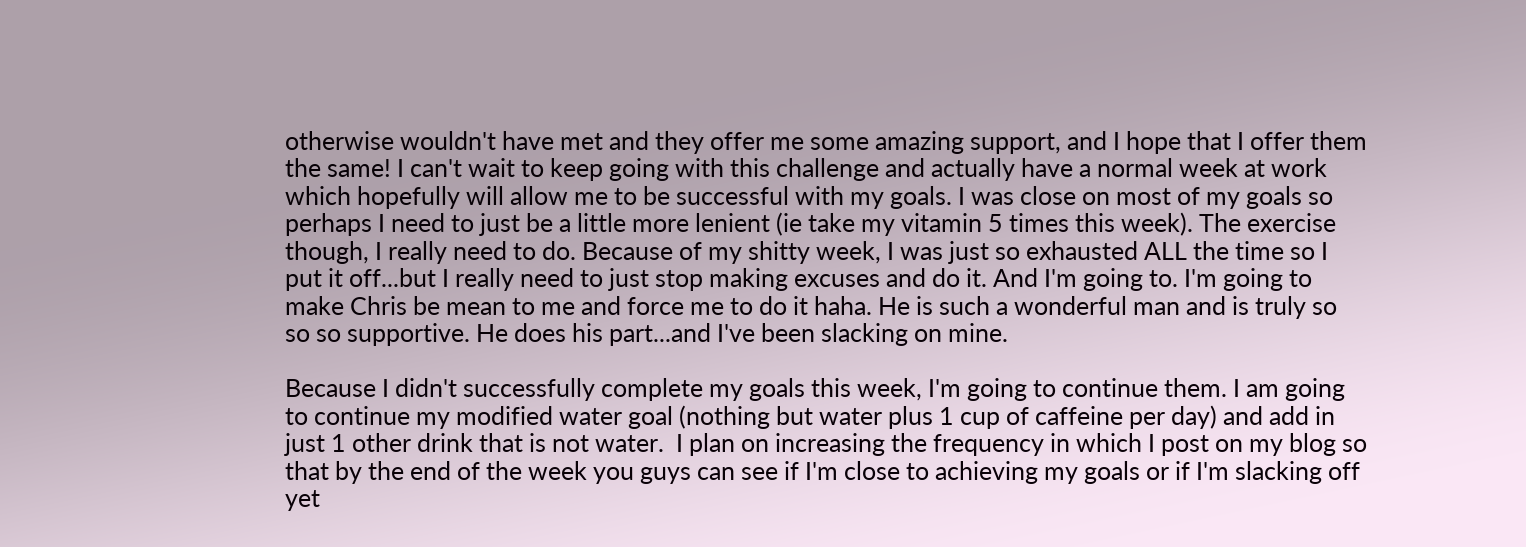otherwise wouldn't have met and they offer me some amazing support, and I hope that I offer them the same! I can't wait to keep going with this challenge and actually have a normal week at work which hopefully will allow me to be successful with my goals. I was close on most of my goals so perhaps I need to just be a little more lenient (ie take my vitamin 5 times this week). The exercise though, I really need to do. Because of my shitty week, I was just so exhausted ALL the time so I put it off...but I really need to just stop making excuses and do it. And I'm going to. I'm going to make Chris be mean to me and force me to do it haha. He is such a wonderful man and is truly so so so supportive. He does his part...and I've been slacking on mine.

Because I didn't successfully complete my goals this week, I'm going to continue them. I am going to continue my modified water goal (nothing but water plus 1 cup of caffeine per day) and add in just 1 other drink that is not water.  I plan on increasing the frequency in which I post on my blog so that by the end of the week you guys can see if I'm close to achieving my goals or if I'm slacking off yet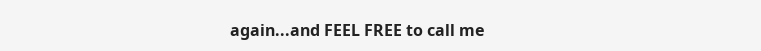again...and FEEL FREE to call me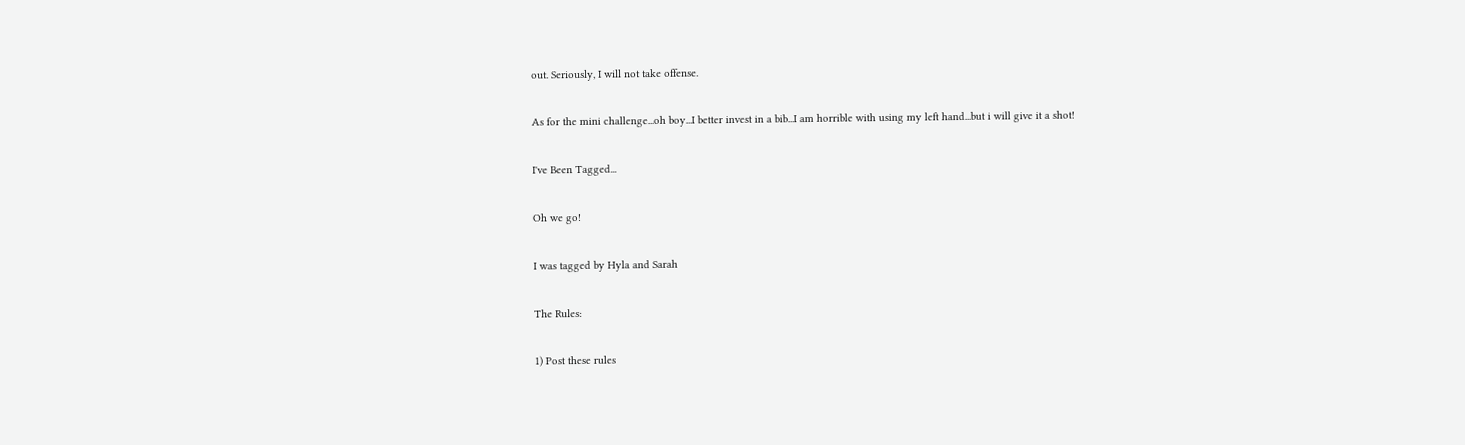out. Seriously, I will not take offense.

As for the mini challenge...oh boy...I better invest in a bib...I am horrible with using my left hand...but i will give it a shot!

I've Been Tagged...

Oh we go!

I was tagged by Hyla and Sarah

The Rules:

1) Post these rules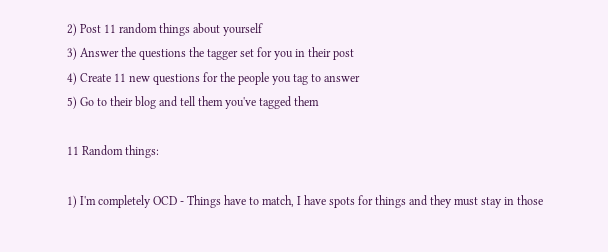2) Post 11 random things about yourself
3) Answer the questions the tagger set for you in their post
4) Create 11 new questions for the people you tag to answer
5) Go to their blog and tell them you've tagged them

11 Random things:

1) I'm completely OCD - Things have to match, I have spots for things and they must stay in those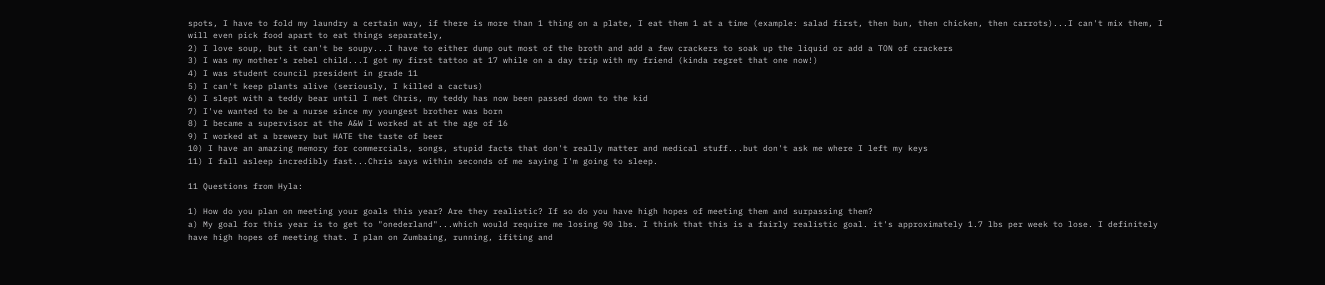spots, I have to fold my laundry a certain way, if there is more than 1 thing on a plate, I eat them 1 at a time (example: salad first, then bun, then chicken, then carrots)...I can't mix them, I will even pick food apart to eat things separately,
2) I love soup, but it can't be soupy...I have to either dump out most of the broth and add a few crackers to soak up the liquid or add a TON of crackers
3) I was my mother's rebel child...I got my first tattoo at 17 while on a day trip with my friend (kinda regret that one now!)
4) I was student council president in grade 11
5) I can't keep plants alive (seriously, I killed a cactus)
6) I slept with a teddy bear until I met Chris, my teddy has now been passed down to the kid
7) I've wanted to be a nurse since my youngest brother was born
8) I became a supervisor at the A&W I worked at at the age of 16
9) I worked at a brewery but HATE the taste of beer
10) I have an amazing memory for commercials, songs, stupid facts that don't really matter and medical stuff...but don't ask me where I left my keys
11) I fall asleep incredibly fast...Chris says within seconds of me saying I'm going to sleep.

11 Questions from Hyla:

1) How do you plan on meeting your goals this year? Are they realistic? If so do you have high hopes of meeting them and surpassing them?
a) My goal for this year is to get to "onederland"...which would require me losing 90 lbs. I think that this is a fairly realistic goal. it's approximately 1.7 lbs per week to lose. I definitely have high hopes of meeting that. I plan on Zumbaing, running, ifiting and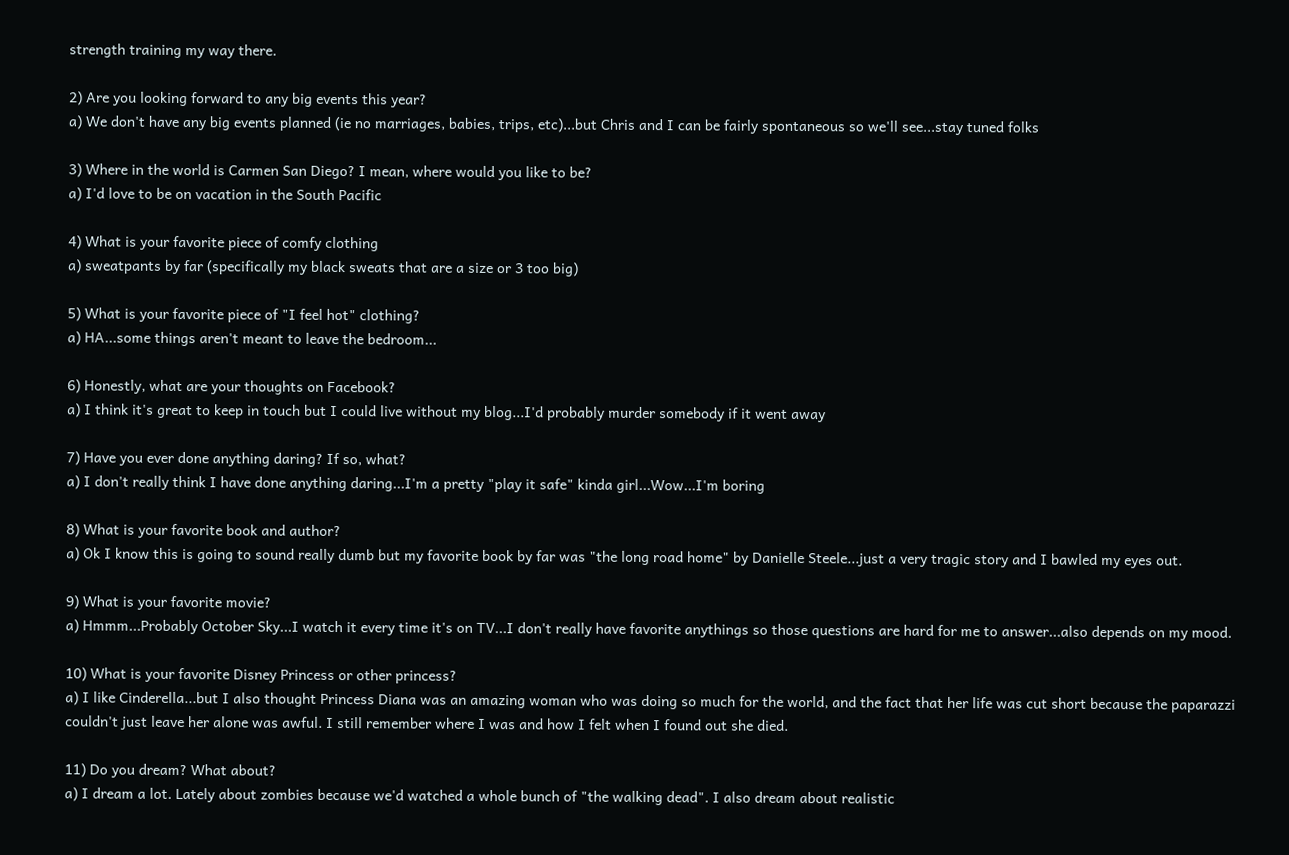strength training my way there.

2) Are you looking forward to any big events this year?
a) We don't have any big events planned (ie no marriages, babies, trips, etc)...but Chris and I can be fairly spontaneous so we'll see...stay tuned folks

3) Where in the world is Carmen San Diego? I mean, where would you like to be?
a) I'd love to be on vacation in the South Pacific

4) What is your favorite piece of comfy clothing
a) sweatpants by far (specifically my black sweats that are a size or 3 too big)

5) What is your favorite piece of "I feel hot" clothing?
a) HA...some things aren't meant to leave the bedroom...

6) Honestly, what are your thoughts on Facebook?
a) I think it's great to keep in touch but I could live without my blog...I'd probably murder somebody if it went away

7) Have you ever done anything daring? If so, what?
a) I don't really think I have done anything daring...I'm a pretty "play it safe" kinda girl...Wow...I'm boring

8) What is your favorite book and author?
a) Ok I know this is going to sound really dumb but my favorite book by far was "the long road home" by Danielle Steele...just a very tragic story and I bawled my eyes out.

9) What is your favorite movie?
a) Hmmm...Probably October Sky...I watch it every time it's on TV...I don't really have favorite anythings so those questions are hard for me to answer...also depends on my mood.

10) What is your favorite Disney Princess or other princess?
a) I like Cinderella...but I also thought Princess Diana was an amazing woman who was doing so much for the world, and the fact that her life was cut short because the paparazzi couldn't just leave her alone was awful. I still remember where I was and how I felt when I found out she died.

11) Do you dream? What about?
a) I dream a lot. Lately about zombies because we'd watched a whole bunch of "the walking dead". I also dream about realistic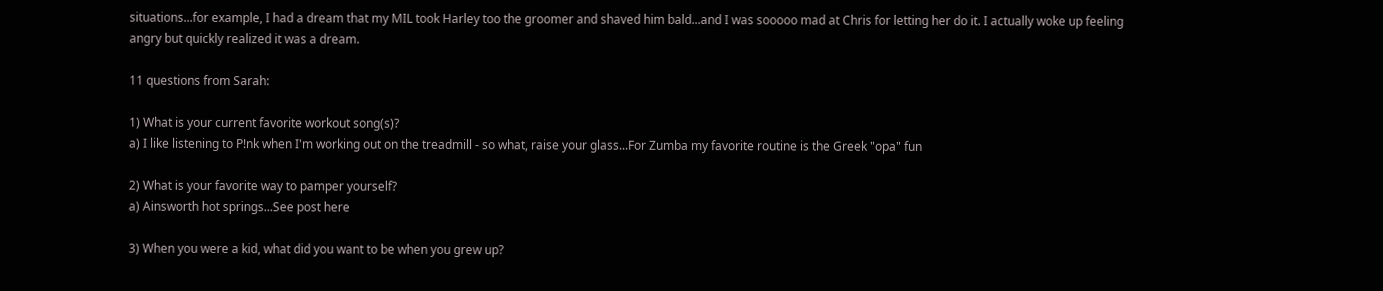situations...for example, I had a dream that my MIL took Harley too the groomer and shaved him bald...and I was sooooo mad at Chris for letting her do it. I actually woke up feeling angry but quickly realized it was a dream.

11 questions from Sarah:

1) What is your current favorite workout song(s)?
a) I like listening to P!nk when I'm working out on the treadmill - so what, raise your glass...For Zumba my favorite routine is the Greek "opa" fun

2) What is your favorite way to pamper yourself?
a) Ainsworth hot springs...See post here

3) When you were a kid, what did you want to be when you grew up?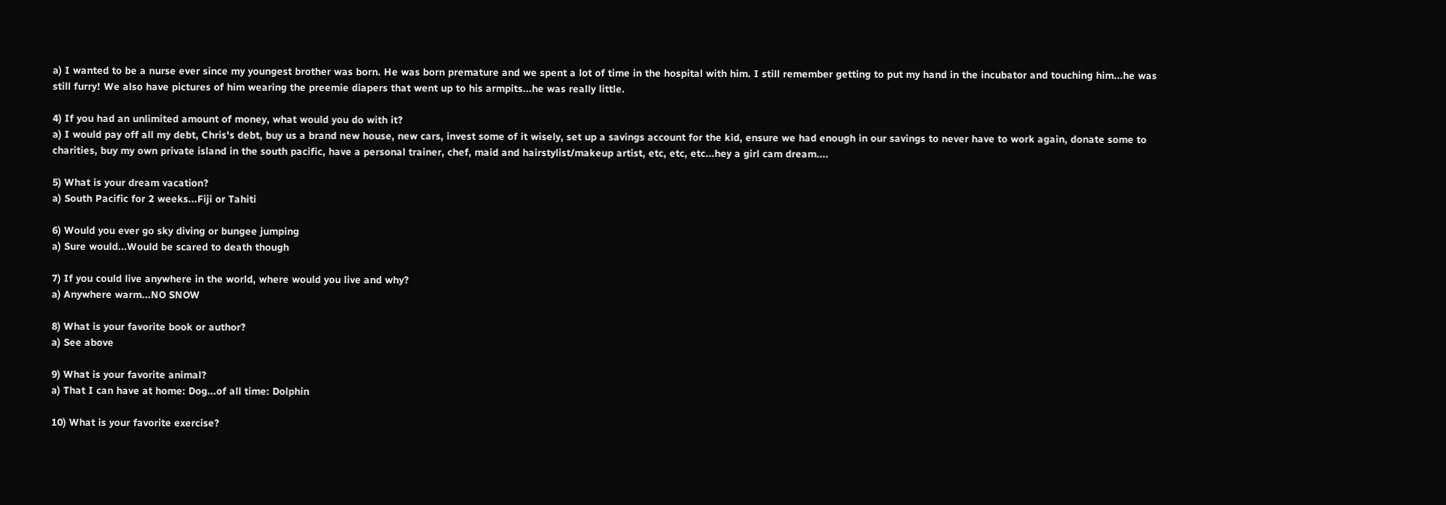a) I wanted to be a nurse ever since my youngest brother was born. He was born premature and we spent a lot of time in the hospital with him. I still remember getting to put my hand in the incubator and touching him...he was still furry! We also have pictures of him wearing the preemie diapers that went up to his armpits...he was really little.

4) If you had an unlimited amount of money, what would you do with it?
a) I would pay off all my debt, Chris's debt, buy us a brand new house, new cars, invest some of it wisely, set up a savings account for the kid, ensure we had enough in our savings to never have to work again, donate some to charities, buy my own private island in the south pacific, have a personal trainer, chef, maid and hairstylist/makeup artist, etc, etc, etc...hey a girl cam dream....

5) What is your dream vacation?
a) South Pacific for 2 weeks...Fiji or Tahiti

6) Would you ever go sky diving or bungee jumping
a) Sure would...Would be scared to death though

7) If you could live anywhere in the world, where would you live and why?
a) Anywhere warm...NO SNOW

8) What is your favorite book or author?
a) See above

9) What is your favorite animal?
a) That I can have at home: Dog...of all time: Dolphin

10) What is your favorite exercise?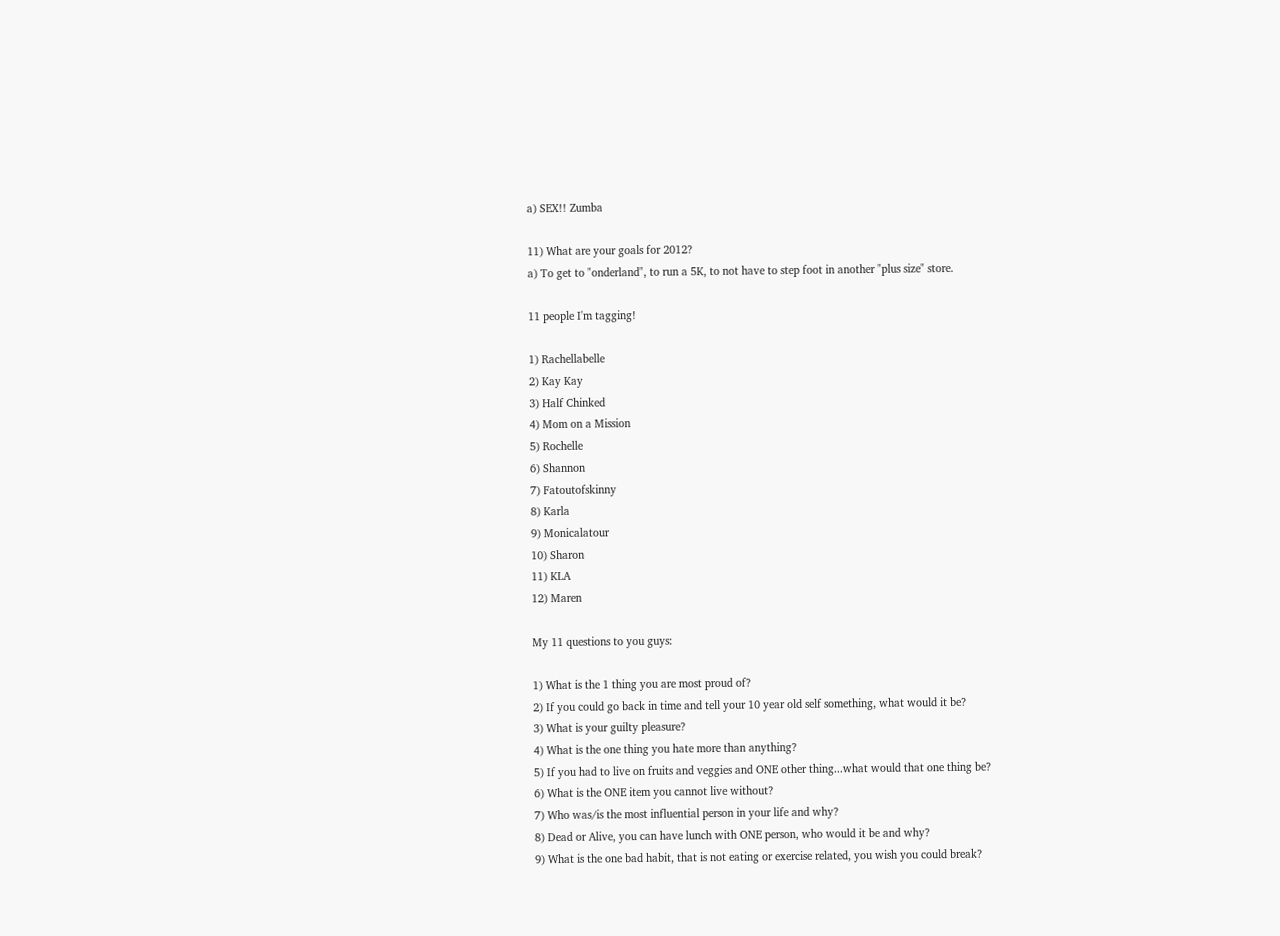a) SEX!! Zumba

11) What are your goals for 2012?
a) To get to "onderland", to run a 5K, to not have to step foot in another "plus size" store.

11 people I'm tagging!

1) Rachellabelle
2) Kay Kay
3) Half Chinked
4) Mom on a Mission
5) Rochelle
6) Shannon
7) Fatoutofskinny
8) Karla
9) Monicalatour
10) Sharon
11) KLA
12) Maren

My 11 questions to you guys:

1) What is the 1 thing you are most proud of?
2) If you could go back in time and tell your 10 year old self something, what would it be?
3) What is your guilty pleasure?
4) What is the one thing you hate more than anything?
5) If you had to live on fruits and veggies and ONE other thing...what would that one thing be?
6) What is the ONE item you cannot live without?
7) Who was/is the most influential person in your life and why?
8) Dead or Alive, you can have lunch with ONE person, who would it be and why?
9) What is the one bad habit, that is not eating or exercise related, you wish you could break?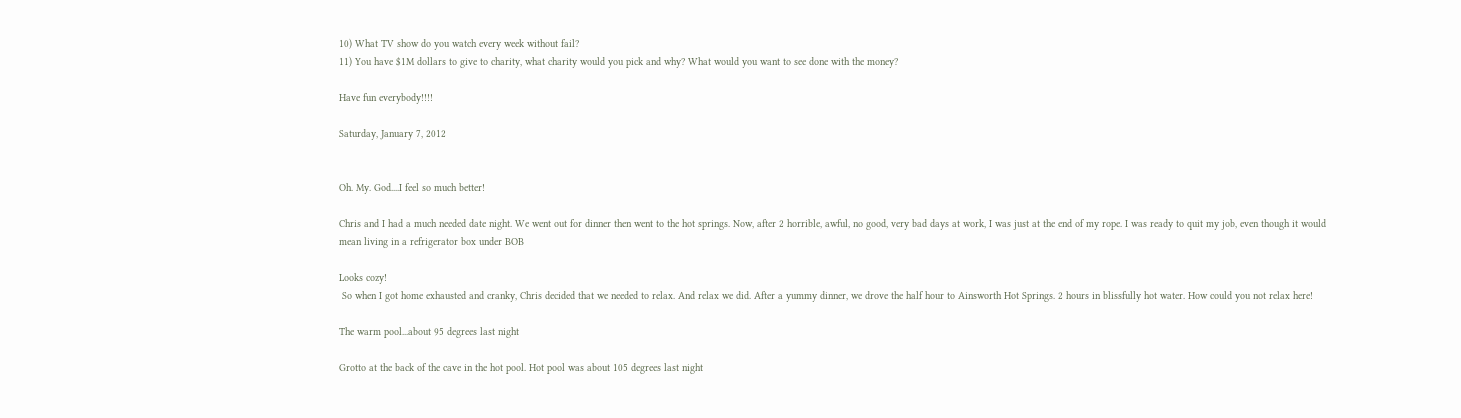10) What TV show do you watch every week without fail?
11) You have $1M dollars to give to charity, what charity would you pick and why? What would you want to see done with the money?

Have fun everybody!!!!

Saturday, January 7, 2012


Oh. My. God....I feel so much better!

Chris and I had a much needed date night. We went out for dinner then went to the hot springs. Now, after 2 horrible, awful, no good, very bad days at work, I was just at the end of my rope. I was ready to quit my job, even though it would mean living in a refrigerator box under BOB

Looks cozy!
 So when I got home exhausted and cranky, Chris decided that we needed to relax. And relax we did. After a yummy dinner, we drove the half hour to Ainsworth Hot Springs. 2 hours in blissfully hot water. How could you not relax here!

The warm pool...about 95 degrees last night

Grotto at the back of the cave in the hot pool. Hot pool was about 105 degrees last night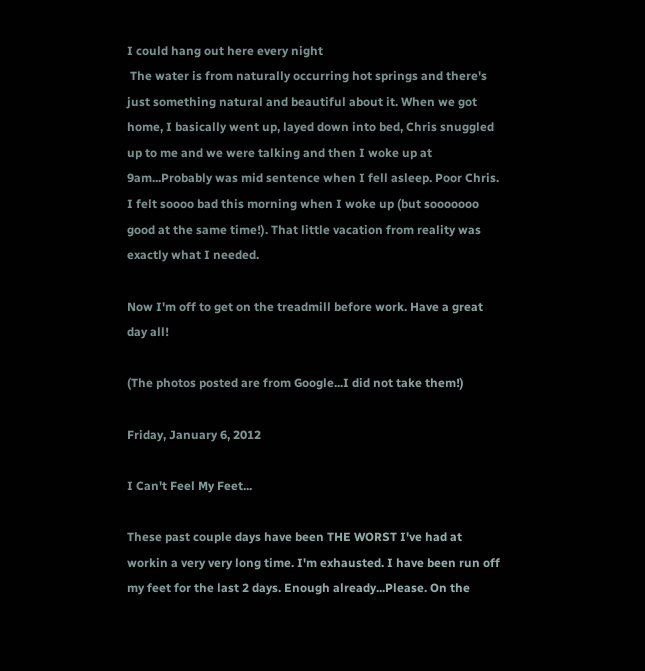I could hang out here every night
 The water is from naturally occurring hot springs and there's just something natural and beautiful about it. When we got home, I basically went up, layed down into bed, Chris snuggled up to me and we were talking and then I woke up at 9am...Probably was mid sentence when I fell asleep. Poor Chris. I felt soooo bad this morning when I woke up (but sooooooo good at the same time!). That little vacation from reality was exactly what I needed.

Now I'm off to get on the treadmill before work. Have a great day all!

(The photos posted are from Google...I did not take them!)

Friday, January 6, 2012

I Can't Feel My Feet...

These past couple days have been THE WORST I've had at workin a very very long time. I'm exhausted. I have been run off my feet for the last 2 days. Enough already...Please. On the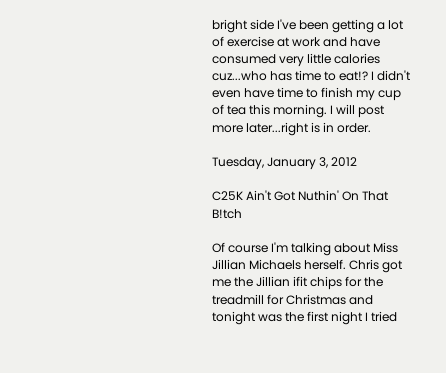bright side I've been getting a lot of exercise at work and have consumed very little calories cuz...who has time to eat!? I didn't even have time to finish my cup of tea this morning. I will post more later...right is in order.

Tuesday, January 3, 2012

C25K Ain't Got Nuthin' On That B!tch

Of course I'm talking about Miss Jillian Michaels herself. Chris got me the Jillian ifit chips for the treadmill for Christmas and tonight was the first night I tried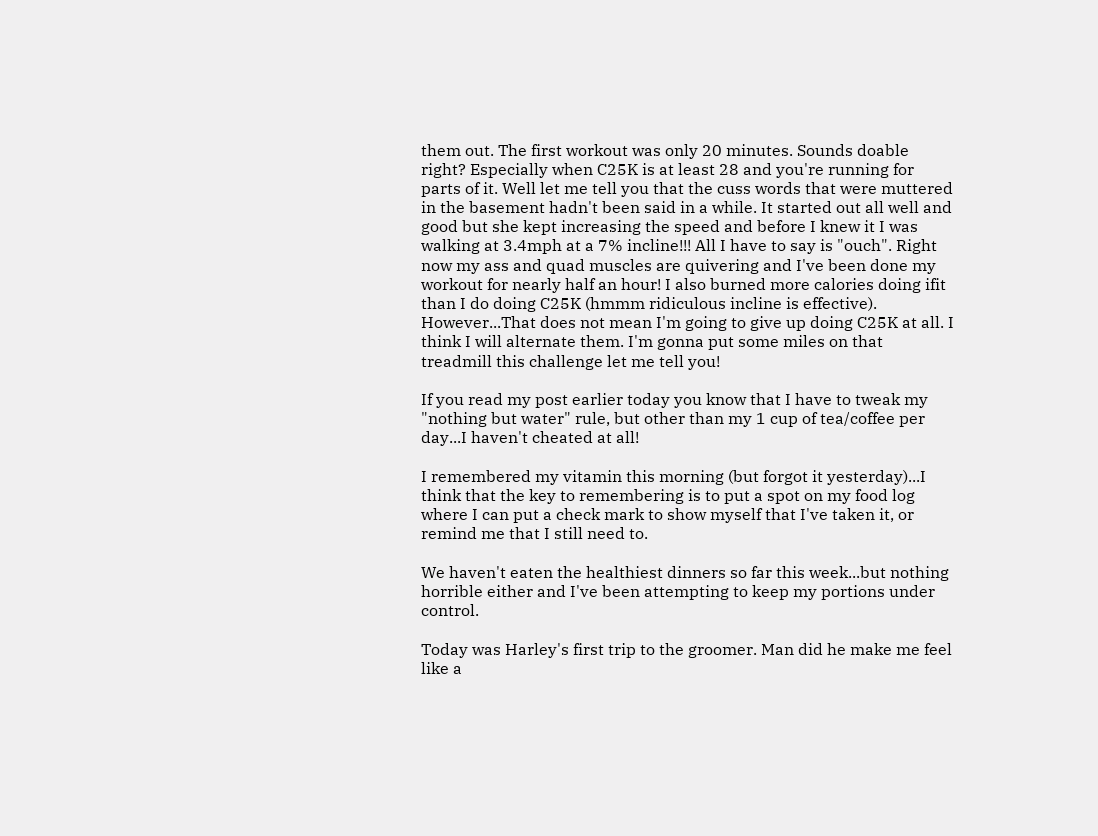them out. The first workout was only 20 minutes. Sounds doable right? Especially when C25K is at least 28 and you're running for parts of it. Well let me tell you that the cuss words that were muttered in the basement hadn't been said in a while. It started out all well and good but she kept increasing the speed and before I knew it I was walking at 3.4mph at a 7% incline!!! All I have to say is "ouch". Right now my ass and quad muscles are quivering and I've been done my workout for nearly half an hour! I also burned more calories doing ifit than I do doing C25K (hmmm ridiculous incline is effective). However...That does not mean I'm going to give up doing C25K at all. I think I will alternate them. I'm gonna put some miles on that treadmill this challenge let me tell you!

If you read my post earlier today you know that I have to tweak my "nothing but water" rule, but other than my 1 cup of tea/coffee per day...I haven't cheated at all!

I remembered my vitamin this morning (but forgot it yesterday)...I think that the key to remembering is to put a spot on my food log where I can put a check mark to show myself that I've taken it, or remind me that I still need to.

We haven't eaten the healthiest dinners so far this week...but nothing horrible either and I've been attempting to keep my portions under control.

Today was Harley's first trip to the groomer. Man did he make me feel like a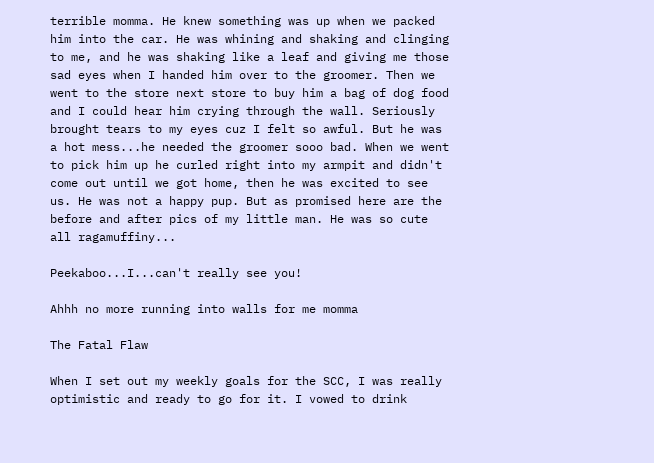terrible momma. He knew something was up when we packed him into the car. He was whining and shaking and clinging to me, and he was shaking like a leaf and giving me those sad eyes when I handed him over to the groomer. Then we went to the store next store to buy him a bag of dog food and I could hear him crying through the wall. Seriously brought tears to my eyes cuz I felt so awful. But he was a hot mess...he needed the groomer sooo bad. When we went to pick him up he curled right into my armpit and didn't come out until we got home, then he was excited to see us. He was not a happy pup. But as promised here are the before and after pics of my little man. He was so cute all ragamuffiny...

Peekaboo...I...can't really see you!

Ahhh no more running into walls for me momma

The Fatal Flaw

When I set out my weekly goals for the SCC, I was really optimistic and ready to go for it. I vowed to drink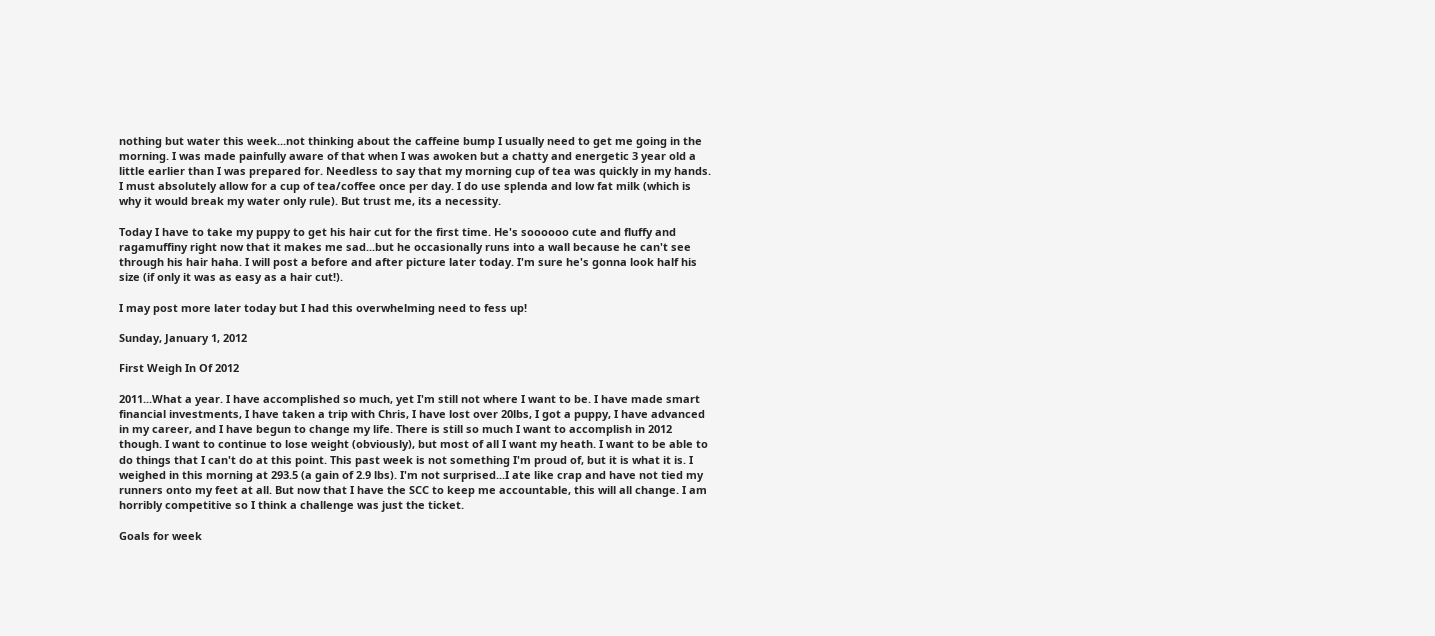nothing but water this week...not thinking about the caffeine bump I usually need to get me going in the morning. I was made painfully aware of that when I was awoken but a chatty and energetic 3 year old a little earlier than I was prepared for. Needless to say that my morning cup of tea was quickly in my hands. I must absolutely allow for a cup of tea/coffee once per day. I do use splenda and low fat milk (which is why it would break my water only rule). But trust me, its a necessity.

Today I have to take my puppy to get his hair cut for the first time. He's soooooo cute and fluffy and ragamuffiny right now that it makes me sad...but he occasionally runs into a wall because he can't see through his hair haha. I will post a before and after picture later today. I'm sure he's gonna look half his size (if only it was as easy as a hair cut!).

I may post more later today but I had this overwhelming need to fess up!

Sunday, January 1, 2012

First Weigh In Of 2012

2011...What a year. I have accomplished so much, yet I'm still not where I want to be. I have made smart financial investments, I have taken a trip with Chris, I have lost over 20lbs, I got a puppy, I have advanced in my career, and I have begun to change my life. There is still so much I want to accomplish in 2012 though. I want to continue to lose weight (obviously), but most of all I want my heath. I want to be able to do things that I can't do at this point. This past week is not something I'm proud of, but it is what it is. I weighed in this morning at 293.5 (a gain of 2.9 lbs). I'm not surprised...I ate like crap and have not tied my runners onto my feet at all. But now that I have the SCC to keep me accountable, this will all change. I am horribly competitive so I think a challenge was just the ticket.

Goals for week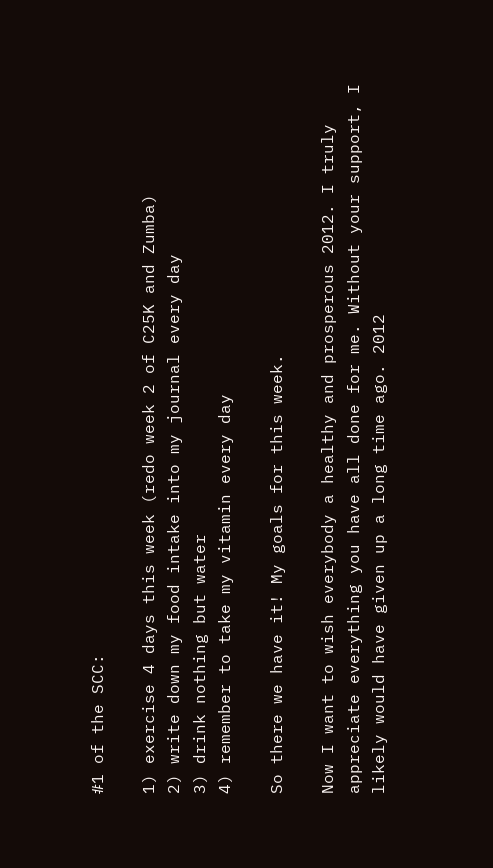#1 of the SCC:

1) exercise 4 days this week (redo week 2 of C25K and Zumba)
2) write down my food intake into my journal every day
3) drink nothing but water
4) remember to take my vitamin every day

So there we have it! My goals for this week.

Now I want to wish everybody a healthy and prosperous 2012. I truly appreciate everything you have all done for me. Without your support, I likely would have given up a long time ago. 2012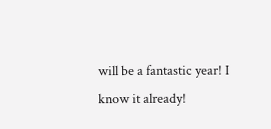will be a fantastic year! I know it already!